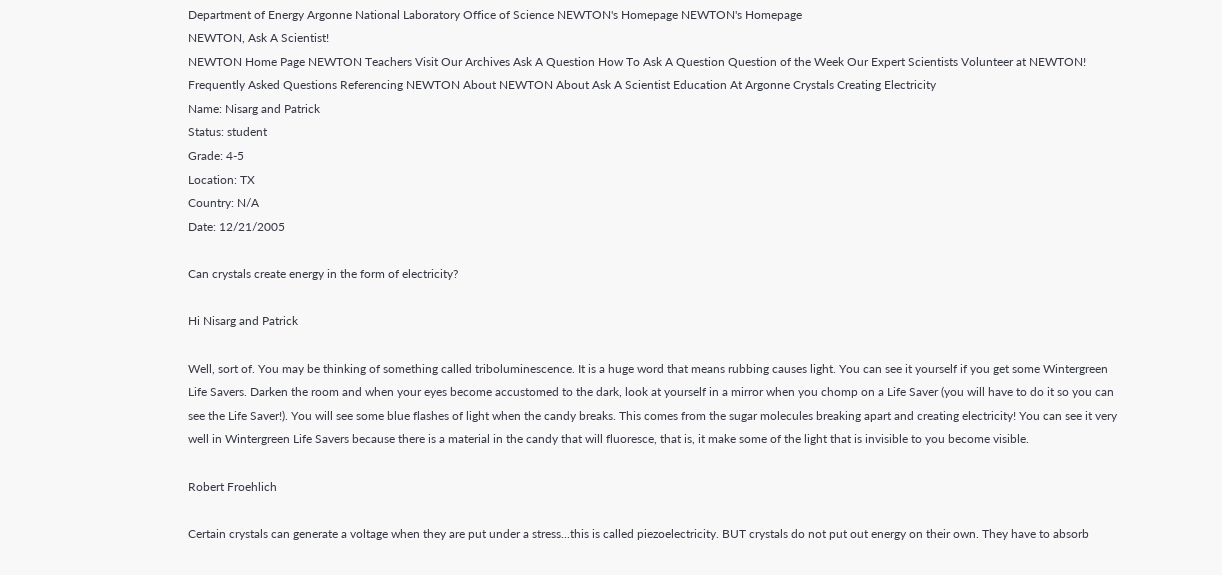Department of Energy Argonne National Laboratory Office of Science NEWTON's Homepage NEWTON's Homepage
NEWTON, Ask A Scientist!
NEWTON Home Page NEWTON Teachers Visit Our Archives Ask A Question How To Ask A Question Question of the Week Our Expert Scientists Volunteer at NEWTON! Frequently Asked Questions Referencing NEWTON About NEWTON About Ask A Scientist Education At Argonne Crystals Creating Electricity
Name: Nisarg and Patrick
Status: student
Grade: 4-5
Location: TX
Country: N/A
Date: 12/21/2005

Can crystals create energy in the form of electricity?

Hi Nisarg and Patrick

Well, sort of. You may be thinking of something called triboluminescence. It is a huge word that means rubbing causes light. You can see it yourself if you get some Wintergreen Life Savers. Darken the room and when your eyes become accustomed to the dark, look at yourself in a mirror when you chomp on a Life Saver (you will have to do it so you can see the Life Saver!). You will see some blue flashes of light when the candy breaks. This comes from the sugar molecules breaking apart and creating electricity! You can see it very well in Wintergreen Life Savers because there is a material in the candy that will fluoresce, that is, it make some of the light that is invisible to you become visible.

Robert Froehlich

Certain crystals can generate a voltage when they are put under a stress...this is called piezoelectricity. BUT crystals do not put out energy on their own. They have to absorb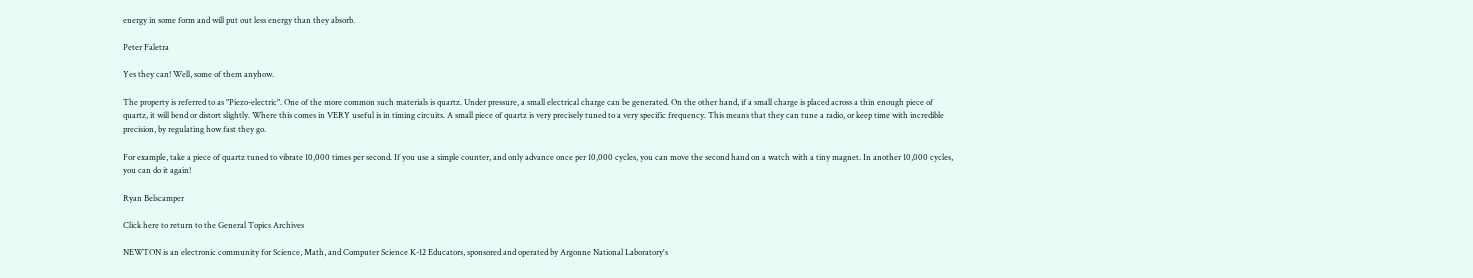energy in some form and will put out less energy than they absorb.

Peter Faletra

Yes they can! Well, some of them anyhow.

The property is referred to as "Piezo-electric". One of the more common such materials is quartz. Under pressure, a small electrical charge can be generated. On the other hand, if a small charge is placed across a thin enough piece of quartz, it will bend or distort slightly. Where this comes in VERY useful is in timing circuits. A small piece of quartz is very precisely tuned to a very specific frequency. This means that they can tune a radio, or keep time with incredible precision, by regulating how fast they go.

For example, take a piece of quartz tuned to vibrate 10,000 times per second. If you use a simple counter, and only advance once per 10,000 cycles, you can move the second hand on a watch with a tiny magnet. In another 10,000 cycles, you can do it again!

Ryan Belscamper

Click here to return to the General Topics Archives

NEWTON is an electronic community for Science, Math, and Computer Science K-12 Educators, sponsored and operated by Argonne National Laboratory's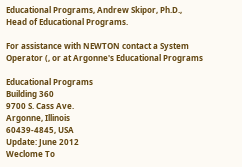Educational Programs, Andrew Skipor, Ph.D., Head of Educational Programs.

For assistance with NEWTON contact a System Operator (, or at Argonne's Educational Programs

Educational Programs
Building 360
9700 S. Cass Ave.
Argonne, Illinois
60439-4845, USA
Update: June 2012
Weclome To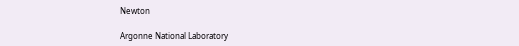Newton

Argonne National Laboratory